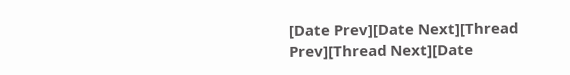[Date Prev][Date Next][Thread Prev][Thread Next][Date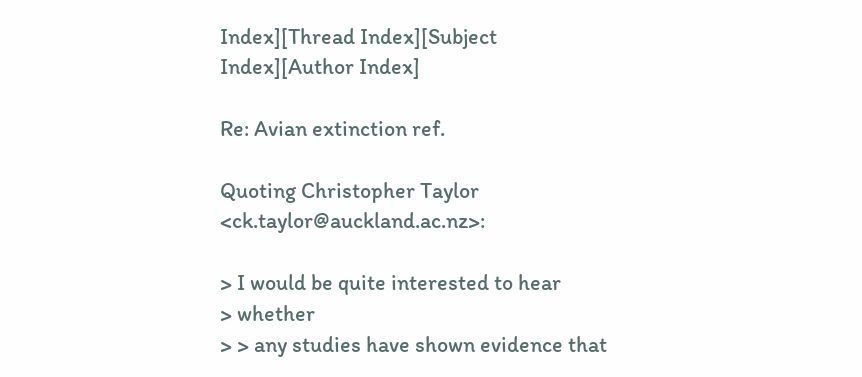Index][Thread Index][Subject Index][Author Index]

Re: Avian extinction ref.

Quoting Christopher Taylor <ck.taylor@auckland.ac.nz>:

> I would be quite interested to hear
> whether
> > any studies have shown evidence that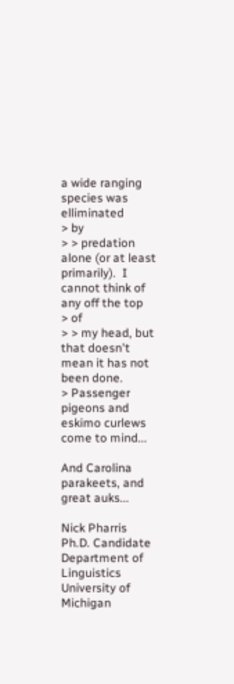a wide ranging species was elliminated
> by
> > predation alone (or at least primarily).  I cannot think of any off the top
> of
> > my head, but that doesn't mean it has not been done.
> Passenger pigeons and eskimo curlews come to mind...

And Carolina parakeets, and great auks...

Nick Pharris
Ph.D. Candidate
Department of Linguistics
University of Michigan